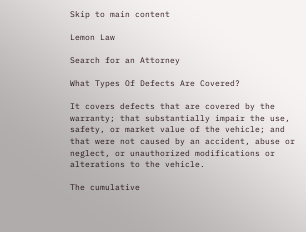Skip to main content

Lemon Law

Search for an Attorney

What Types Of Defects Are Covered?

It covers defects that are covered by the warranty; that substantially impair the use, safety, or market value of the vehicle; and that were not caused by an accident, abuse or neglect, or unauthorized modifications or alterations to the vehicle.

The cumulative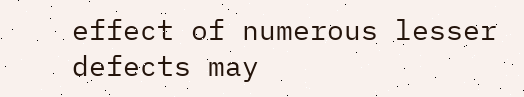effect of numerous lesser defects may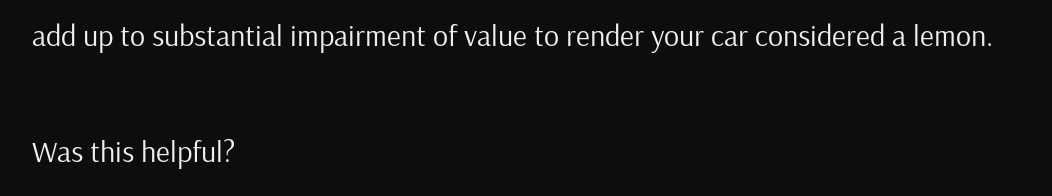add up to substantial impairment of value to render your car considered a lemon.

Was this helpful?